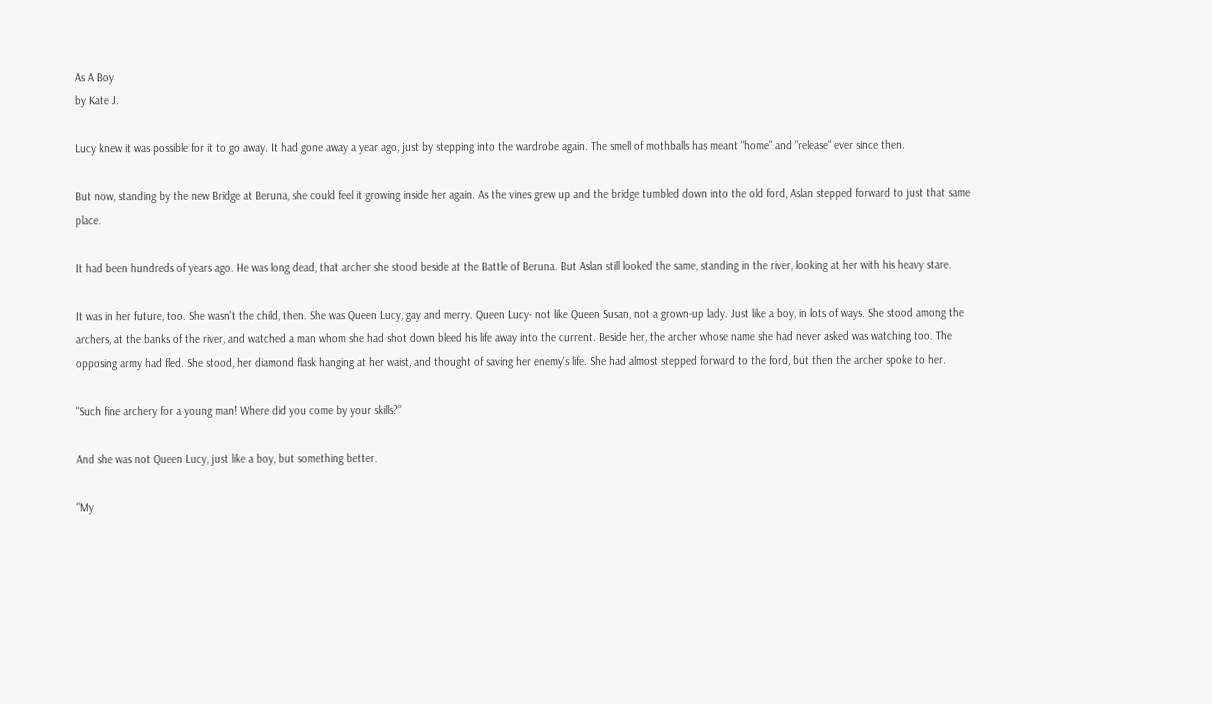As A Boy
by Kate J.

Lucy knew it was possible for it to go away. It had gone away a year ago, just by stepping into the wardrobe again. The smell of mothballs has meant "home" and "release" ever since then.

But now, standing by the new Bridge at Beruna, she could feel it growing inside her again. As the vines grew up and the bridge tumbled down into the old ford, Aslan stepped forward to just that same place.

It had been hundreds of years ago. He was long dead, that archer she stood beside at the Battle of Beruna. But Aslan still looked the same, standing in the river, looking at her with his heavy stare.

It was in her future, too. She wasn't the child, then. She was Queen Lucy, gay and merry. Queen Lucy- not like Queen Susan, not a grown-up lady. Just like a boy, in lots of ways. She stood among the archers, at the banks of the river, and watched a man whom she had shot down bleed his life away into the current. Beside her, the archer whose name she had never asked was watching too. The opposing army had fled. She stood, her diamond flask hanging at her waist, and thought of saving her enemy's life. She had almost stepped forward to the ford, but then the archer spoke to her.

"Such fine archery for a young man! Where did you come by your skills?"

And she was not Queen Lucy, just like a boy, but something better.

"My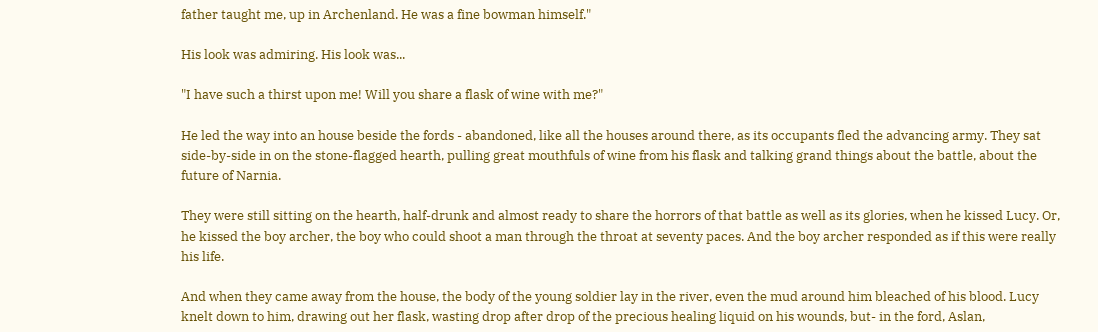father taught me, up in Archenland. He was a fine bowman himself."

His look was admiring. His look was...

"I have such a thirst upon me! Will you share a flask of wine with me?"

He led the way into an house beside the fords - abandoned, like all the houses around there, as its occupants fled the advancing army. They sat side-by-side in on the stone-flagged hearth, pulling great mouthfuls of wine from his flask and talking grand things about the battle, about the future of Narnia.

They were still sitting on the hearth, half-drunk and almost ready to share the horrors of that battle as well as its glories, when he kissed Lucy. Or, he kissed the boy archer, the boy who could shoot a man through the throat at seventy paces. And the boy archer responded as if this were really his life.

And when they came away from the house, the body of the young soldier lay in the river, even the mud around him bleached of his blood. Lucy knelt down to him, drawing out her flask, wasting drop after drop of the precious healing liquid on his wounds, but- in the ford, Aslan,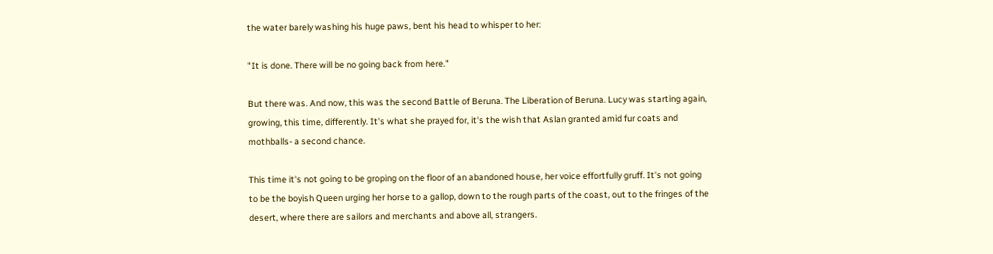the water barely washing his huge paws, bent his head to whisper to her:

"It is done. There will be no going back from here."

But there was. And now, this was the second Battle of Beruna. The Liberation of Beruna. Lucy was starting again, growing, this time, differently. It's what she prayed for, it's the wish that Aslan granted amid fur coats and mothballs- a second chance.

This time it's not going to be groping on the floor of an abandoned house, her voice effortfully gruff. It's not going to be the boyish Queen urging her horse to a gallop, down to the rough parts of the coast, out to the fringes of the desert, where there are sailors and merchants and above all, strangers.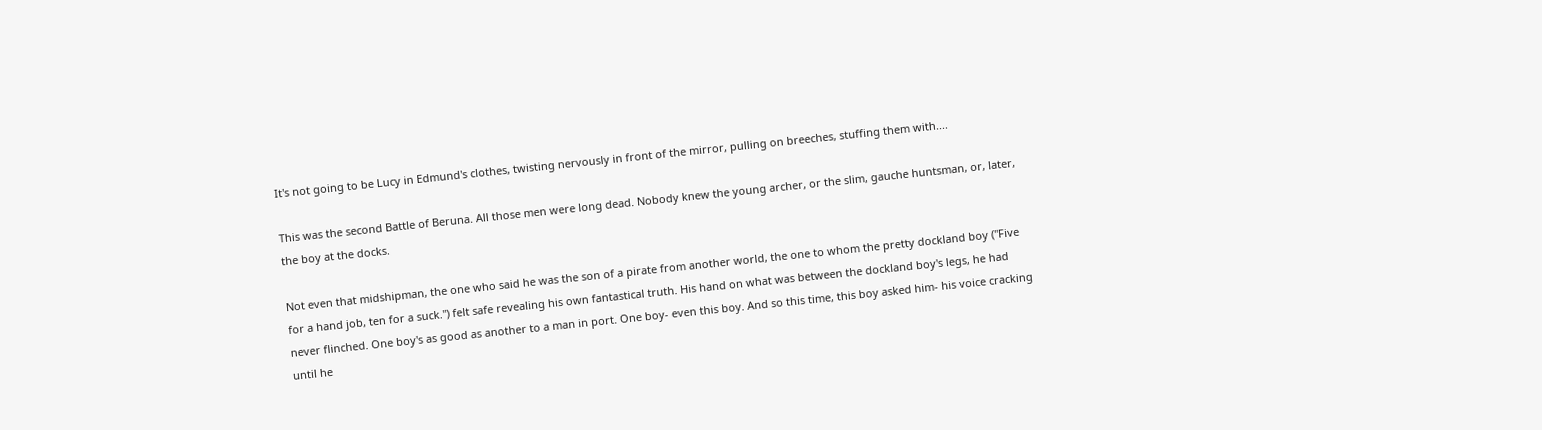It's not going to be Lucy in Edmund's clothes, twisting nervously in front of the mirror, pulling on breeches, stuffing them with....

This was the second Battle of Beruna. All those men were long dead. Nobody knew the young archer, or the slim, gauche huntsman, or, later, the boy at the docks.

Not even that midshipman, the one who said he was the son of a pirate from another world, the one to whom the pretty dockland boy ("Five for a hand job, ten for a suck.") felt safe revealing his own fantastical truth. His hand on what was between the dockland boy's legs, he had never flinched. One boy's as good as another to a man in port. One boy- even this boy. And so this time, this boy asked him- his voice cracking until he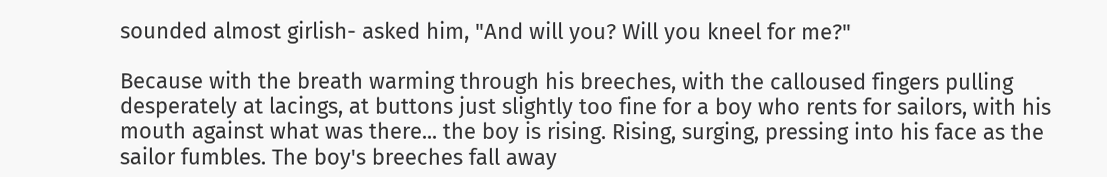sounded almost girlish- asked him, "And will you? Will you kneel for me?"

Because with the breath warming through his breeches, with the calloused fingers pulling desperately at lacings, at buttons just slightly too fine for a boy who rents for sailors, with his mouth against what was there... the boy is rising. Rising, surging, pressing into his face as the sailor fumbles. The boy's breeches fall away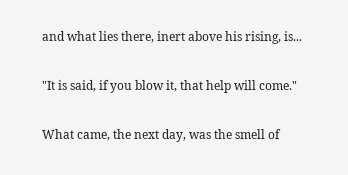and what lies there, inert above his rising, is...

"It is said, if you blow it, that help will come."

What came, the next day, was the smell of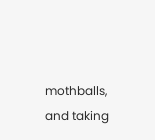mothballs, and taking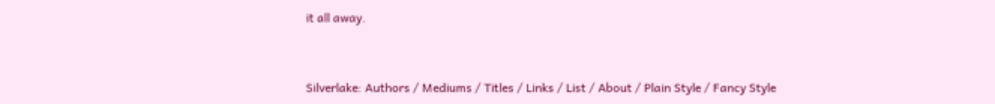it all away.


Silverlake: Authors / Mediums / Titles / Links / List / About / Plain Style / Fancy Style